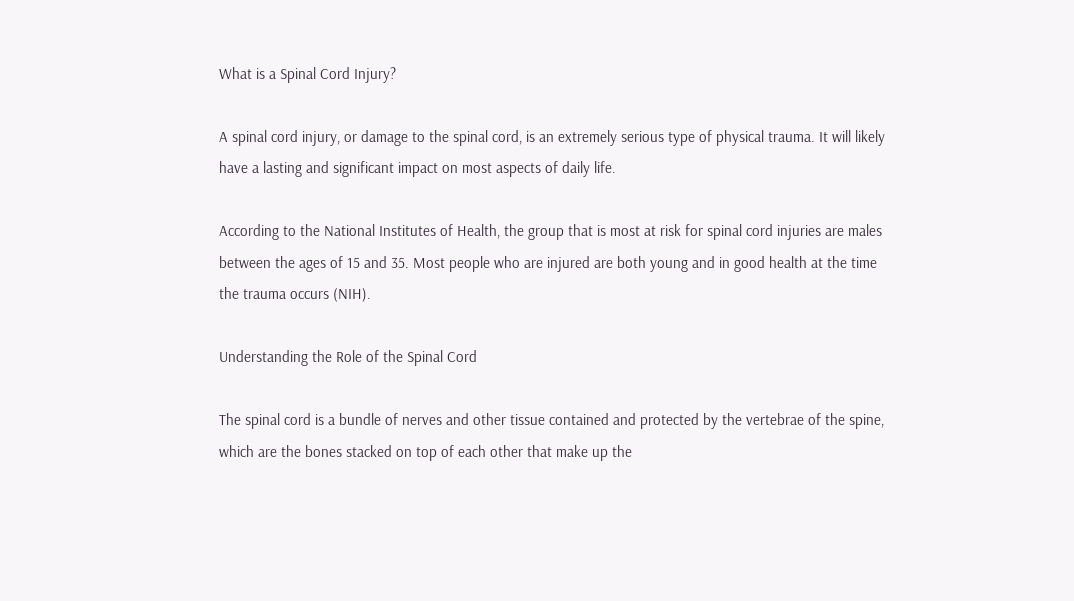What is a Spinal Cord Injury?

A spinal cord injury, or damage to the spinal cord, is an extremely serious type of physical trauma. It will likely have a lasting and significant impact on most aspects of daily life.

According to the National Institutes of Health, the group that is most at risk for spinal cord injuries are males between the ages of 15 and 35. Most people who are injured are both young and in good health at the time the trauma occurs (NIH).

Understanding the Role of the Spinal Cord

The spinal cord is a bundle of nerves and other tissue contained and protected by the vertebrae of the spine, which are the bones stacked on top of each other that make up the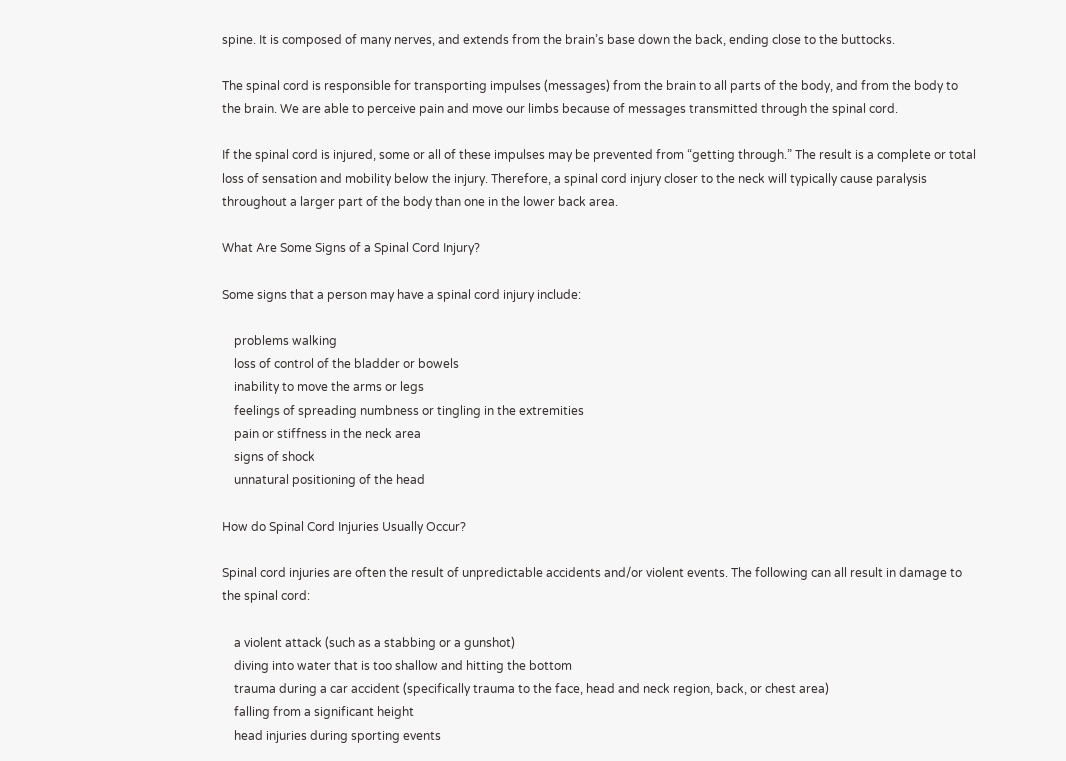spine. It is composed of many nerves, and extends from the brain’s base down the back, ending close to the buttocks.

The spinal cord is responsible for transporting impulses (messages) from the brain to all parts of the body, and from the body to the brain. We are able to perceive pain and move our limbs because of messages transmitted through the spinal cord.

If the spinal cord is injured, some or all of these impulses may be prevented from “getting through.” The result is a complete or total loss of sensation and mobility below the injury. Therefore, a spinal cord injury closer to the neck will typically cause paralysis throughout a larger part of the body than one in the lower back area.

What Are Some Signs of a Spinal Cord Injury?

Some signs that a person may have a spinal cord injury include:

    problems walking
    loss of control of the bladder or bowels
    inability to move the arms or legs
    feelings of spreading numbness or tingling in the extremities
    pain or stiffness in the neck area
    signs of shock
    unnatural positioning of the head

How do Spinal Cord Injuries Usually Occur?

Spinal cord injuries are often the result of unpredictable accidents and/or violent events. The following can all result in damage to the spinal cord:

    a violent attack (such as a stabbing or a gunshot)
    diving into water that is too shallow and hitting the bottom
    trauma during a car accident (specifically trauma to the face, head and neck region, back, or chest area)
    falling from a significant height
    head injuries during sporting events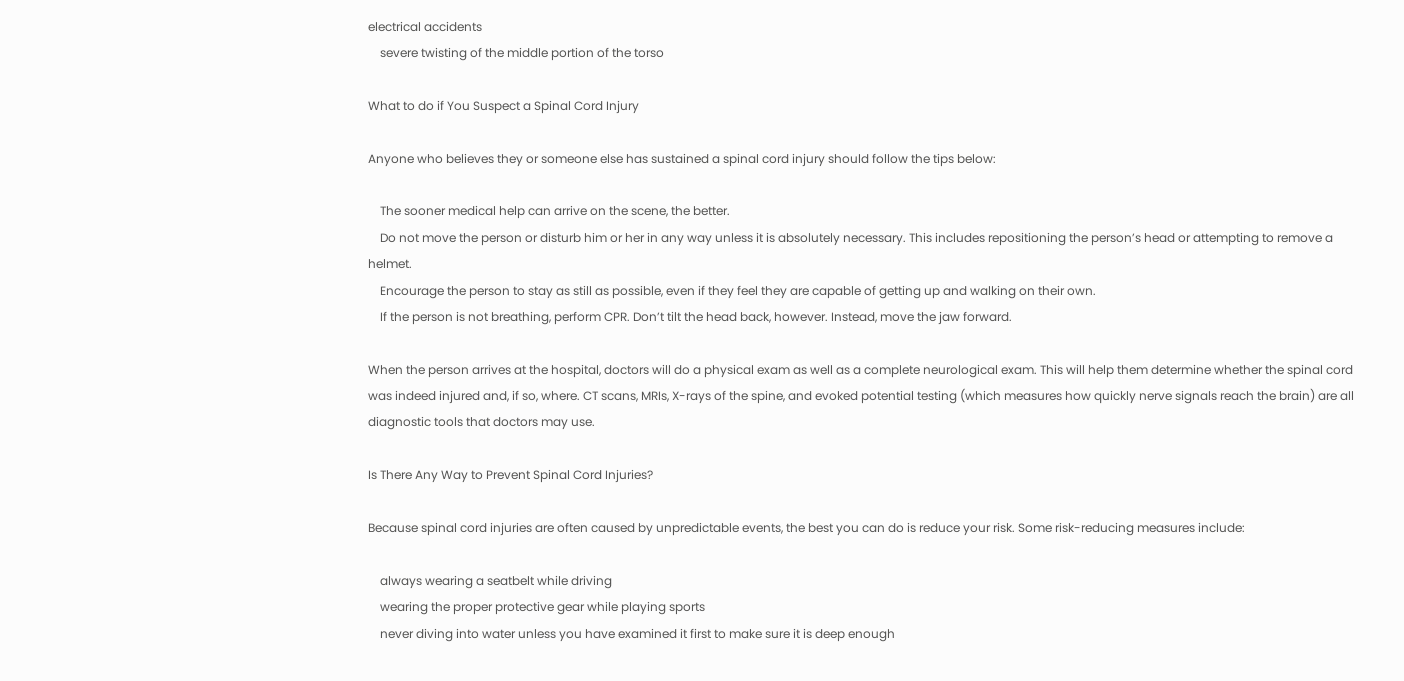electrical accidents
    severe twisting of the middle portion of the torso

What to do if You Suspect a Spinal Cord Injury

Anyone who believes they or someone else has sustained a spinal cord injury should follow the tips below:

    The sooner medical help can arrive on the scene, the better.
    Do not move the person or disturb him or her in any way unless it is absolutely necessary. This includes repositioning the person’s head or attempting to remove a helmet.
    Encourage the person to stay as still as possible, even if they feel they are capable of getting up and walking on their own.
    If the person is not breathing, perform CPR. Don’t tilt the head back, however. Instead, move the jaw forward.

When the person arrives at the hospital, doctors will do a physical exam as well as a complete neurological exam. This will help them determine whether the spinal cord was indeed injured and, if so, where. CT scans, MRIs, X-rays of the spine, and evoked potential testing (which measures how quickly nerve signals reach the brain) are all diagnostic tools that doctors may use.

Is There Any Way to Prevent Spinal Cord Injuries?

Because spinal cord injuries are often caused by unpredictable events, the best you can do is reduce your risk. Some risk-reducing measures include:

    always wearing a seatbelt while driving
    wearing the proper protective gear while playing sports
    never diving into water unless you have examined it first to make sure it is deep enough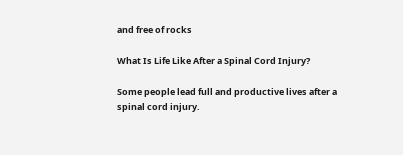and free of rocks

What Is Life Like After a Spinal Cord Injury?

Some people lead full and productive lives after a spinal cord injury.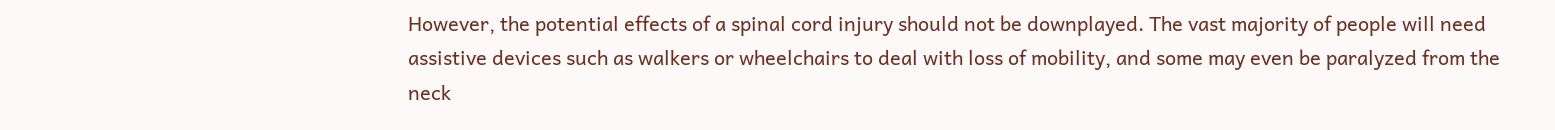However, the potential effects of a spinal cord injury should not be downplayed. The vast majority of people will need assistive devices such as walkers or wheelchairs to deal with loss of mobility, and some may even be paralyzed from the neck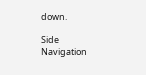down.

Side Navigation